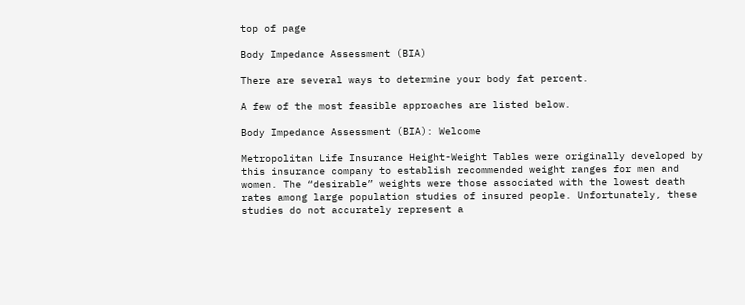top of page

Body Impedance Assessment (BIA)

There are several ways to determine your body fat percent.

A few of the most feasible approaches are listed below.

Body Impedance Assessment (BIA): Welcome

Metropolitan Life Insurance Height-Weight Tables were originally developed by this insurance company to establish recommended weight ranges for men and women. The “desirable” weights were those associated with the lowest death rates among large population studies of insured people. Unfortunately, these studies do not accurately represent a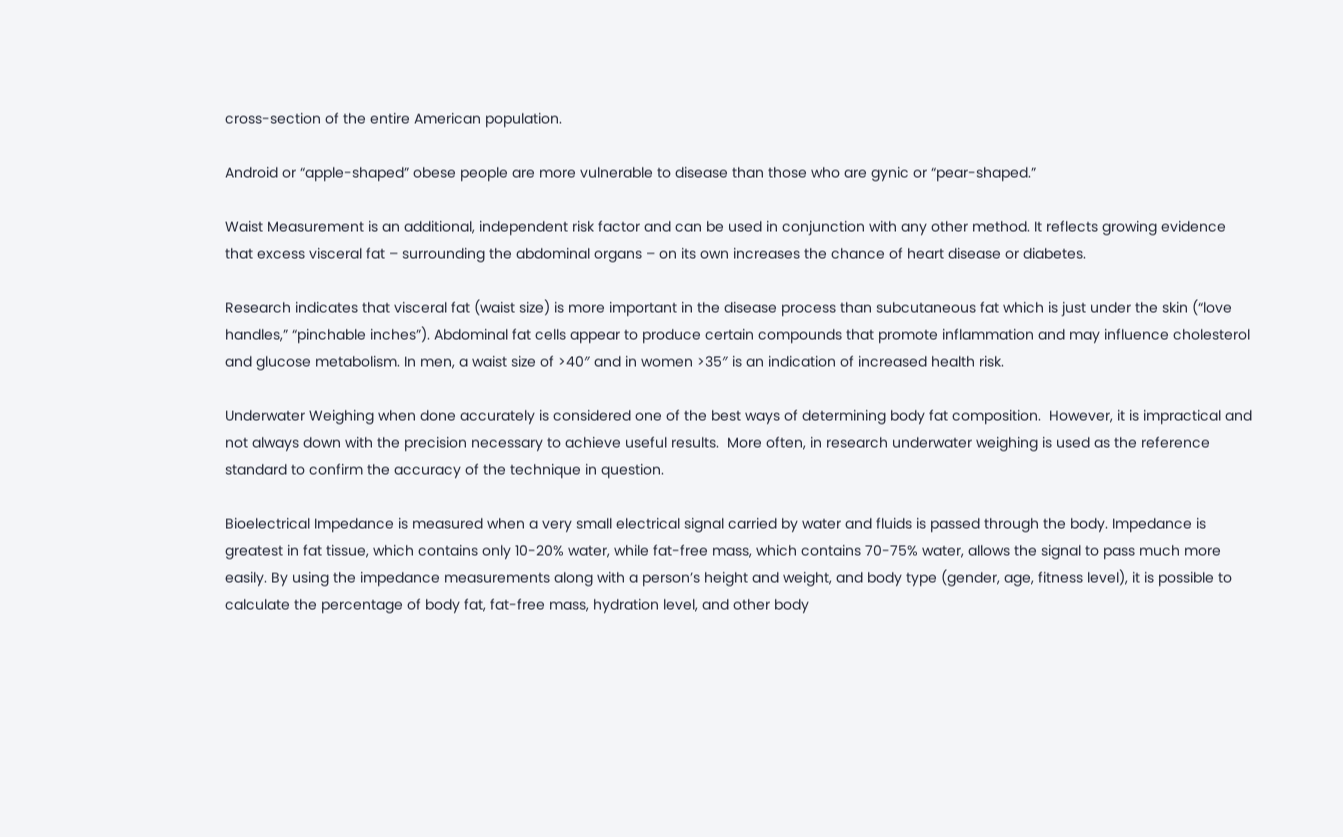cross-section of the entire American population.

Android or “apple-shaped” obese people are more vulnerable to disease than those who are gynic or “pear-shaped.”

Waist Measurement is an additional, independent risk factor and can be used in conjunction with any other method. It reflects growing evidence that excess visceral fat – surrounding the abdominal organs – on its own increases the chance of heart disease or diabetes.

Research indicates that visceral fat (waist size) is more important in the disease process than subcutaneous fat which is just under the skin (“love handles,” “pinchable inches”). Abdominal fat cells appear to produce certain compounds that promote inflammation and may influence cholesterol and glucose metabolism. In men, a waist size of >40″ and in women >35″ is an indication of increased health risk.

Underwater Weighing when done accurately is considered one of the best ways of determining body fat composition.  However, it is impractical and not always down with the precision necessary to achieve useful results.  More often, in research underwater weighing is used as the reference standard to confirm the accuracy of the technique in question.

Bioelectrical Impedance is measured when a very small electrical signal carried by water and fluids is passed through the body. Impedance is greatest in fat tissue, which contains only 10-20% water, while fat-free mass, which contains 70-75% water, allows the signal to pass much more easily. By using the impedance measurements along with a person’s height and weight, and body type (gender, age, fitness level), it is possible to calculate the percentage of body fat, fat-free mass, hydration level, and other body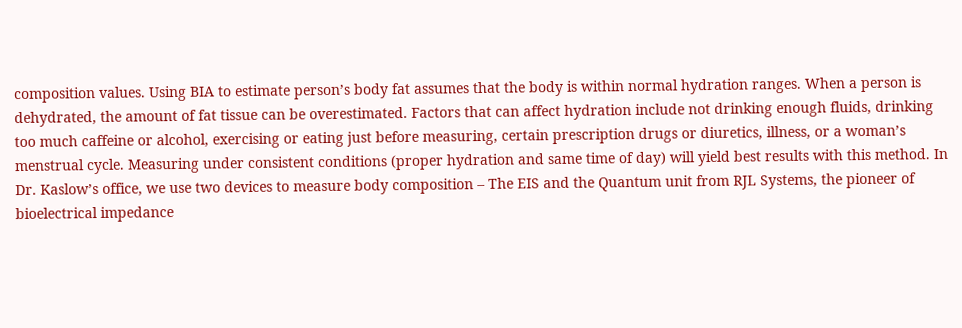composition values. Using BIA to estimate person’s body fat assumes that the body is within normal hydration ranges. When a person is dehydrated, the amount of fat tissue can be overestimated. Factors that can affect hydration include not drinking enough fluids, drinking too much caffeine or alcohol, exercising or eating just before measuring, certain prescription drugs or diuretics, illness, or a woman’s menstrual cycle. Measuring under consistent conditions (proper hydration and same time of day) will yield best results with this method. In Dr. Kaslow’s office, we use two devices to measure body composition – The EIS and the Quantum unit from RJL Systems, the pioneer of bioelectrical impedance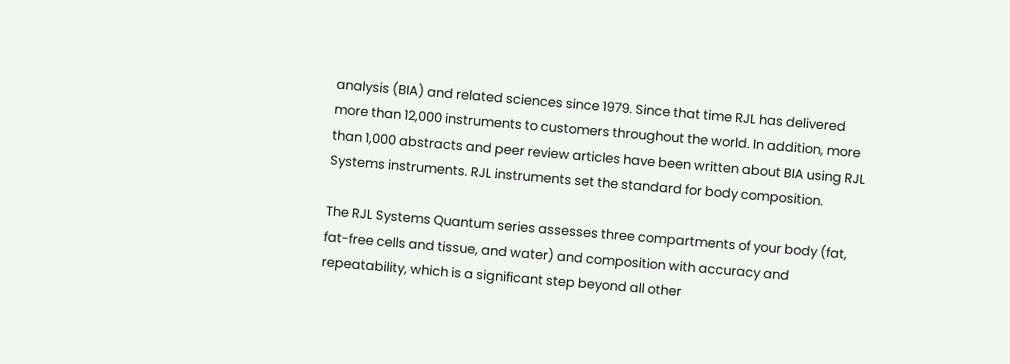analysis (BIA) and related sciences since 1979. Since that time RJL has delivered more than 12,000 instruments to customers throughout the world. In addition, more than 1,000 abstracts and peer review articles have been written about BIA using RJL Systems instruments. RJL instruments set the standard for body composition.

The RJL Systems Quantum series assesses three compartments of your body (fat, fat-free cells and tissue, and water) and composition with accuracy and repeatability, which is a significant step beyond all other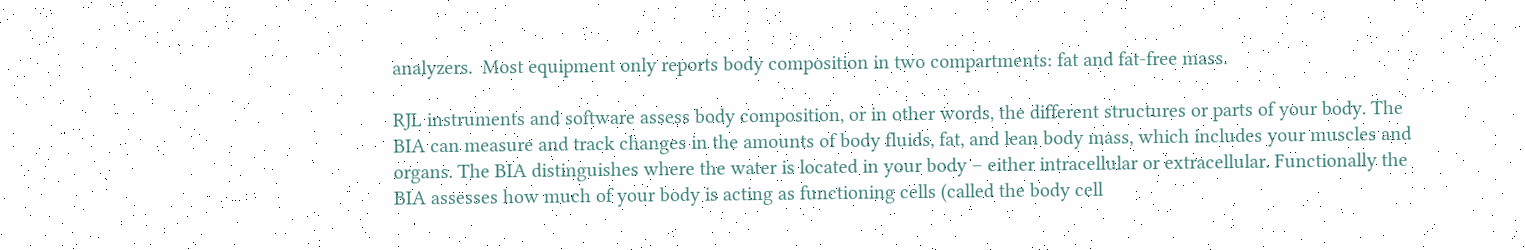analyzers.  Most equipment only reports body composition in two compartments: fat and fat-free mass.

RJL instruments and software assess body composition, or in other words, the different structures or parts of your body. The BIA can measure and track changes in the amounts of body fluids, fat, and lean body mass, which includes your muscles and organs. The BIA distinguishes where the water is located in your body – either intracellular or extracellular. Functionally the BIA assesses how much of your body is acting as functioning cells (called the body cell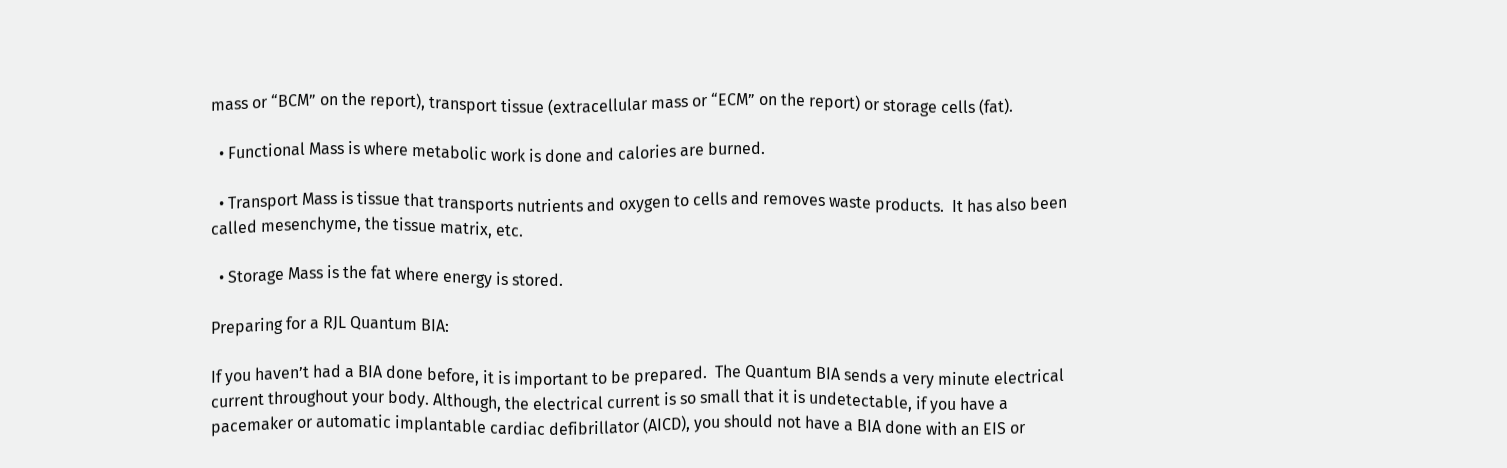mass or “BCM” on the report), transport tissue (extracellular mass or “ECM” on the report) or storage cells (fat).

  • Functional Mass is where metabolic work is done and calories are burned.

  • Transport Mass is tissue that transports nutrients and oxygen to cells and removes waste products.  It has also been called mesenchyme, the tissue matrix, etc.

  • Storage Mass is the fat where energy is stored.

Preparing for a RJL Quantum BIA:

If you haven’t had a BIA done before, it is important to be prepared.  The Quantum BIA sends a very minute electrical current throughout your body. Although, the electrical current is so small that it is undetectable, if you have a pacemaker or automatic implantable cardiac defibrillator (AICD), you should not have a BIA done with an EIS or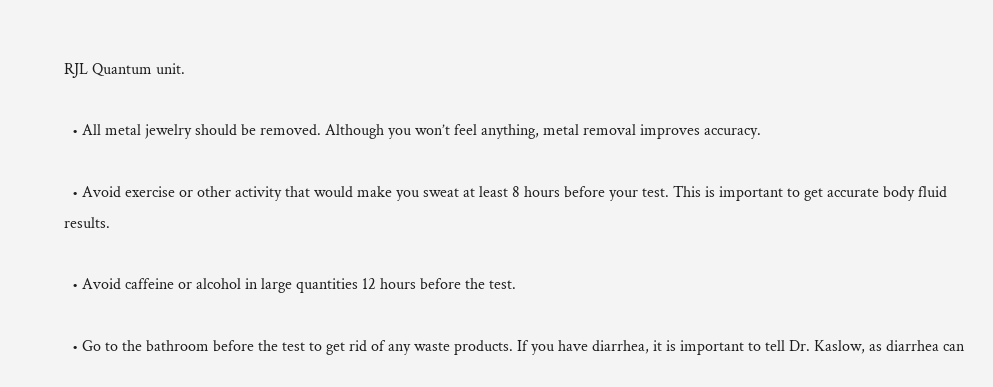RJL Quantum unit.

  • All metal jewelry should be removed. Although you won’t feel anything, metal removal improves accuracy.

  • Avoid exercise or other activity that would make you sweat at least 8 hours before your test. This is important to get accurate body fluid results.

  • Avoid caffeine or alcohol in large quantities 12 hours before the test.

  • Go to the bathroom before the test to get rid of any waste products. If you have diarrhea, it is important to tell Dr. Kaslow, as diarrhea can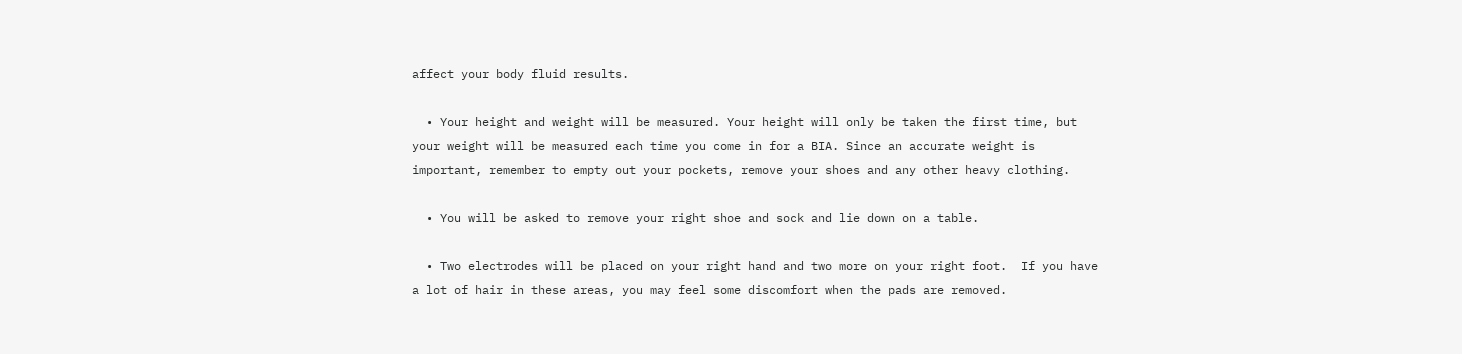affect your body fluid results.

  • Your height and weight will be measured. Your height will only be taken the first time, but your weight will be measured each time you come in for a BIA. Since an accurate weight is important, remember to empty out your pockets, remove your shoes and any other heavy clothing.

  • You will be asked to remove your right shoe and sock and lie down on a table.

  • Two electrodes will be placed on your right hand and two more on your right foot.  If you have a lot of hair in these areas, you may feel some discomfort when the pads are removed.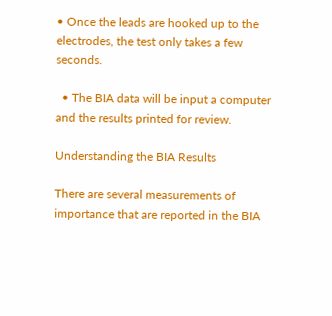• Once the leads are hooked up to the electrodes, the test only takes a few seconds.

  • The BIA data will be input a computer and the results printed for review.

Understanding the BIA Results

There are several measurements of importance that are reported in the BIA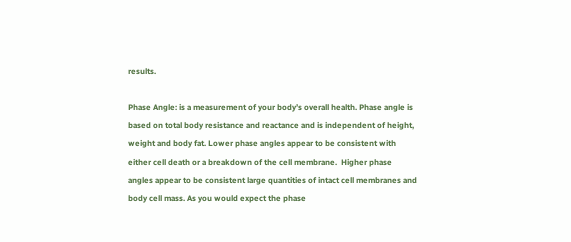results.

Phase Angle: is a measurement of your body’s overall health. Phase angle is based on total body resistance and reactance and is independent of height, weight and body fat. Lower phase angles appear to be consistent with either cell death or a breakdown of the cell membrane.  Higher phase angles appear to be consistent large quantities of intact cell membranes and body cell mass. As you would expect the phase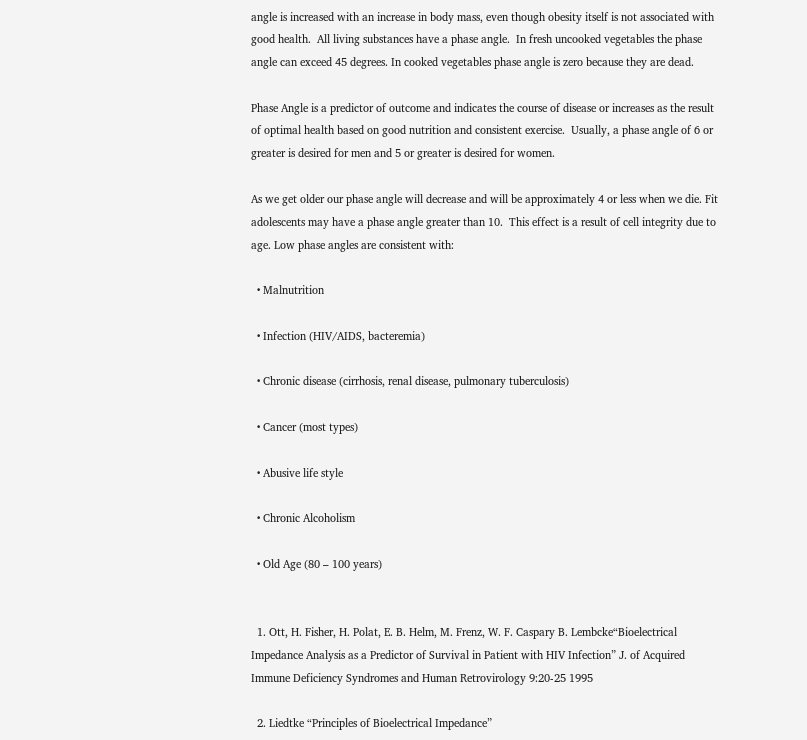angle is increased with an increase in body mass, even though obesity itself is not associated with good health.  All living substances have a phase angle.  In fresh uncooked vegetables the phase angle can exceed 45 degrees. In cooked vegetables phase angle is zero because they are dead.

Phase Angle is a predictor of outcome and indicates the course of disease or increases as the result of optimal health based on good nutrition and consistent exercise.  Usually, a phase angle of 6 or greater is desired for men and 5 or greater is desired for women.

As we get older our phase angle will decrease and will be approximately 4 or less when we die. Fit adolescents may have a phase angle greater than 10.  This effect is a result of cell integrity due to age. Low phase angles are consistent with:

  • Malnutrition

  • Infection (HIV/AIDS, bacteremia)

  • Chronic disease (cirrhosis, renal disease, pulmonary tuberculosis)

  • Cancer (most types)

  • Abusive life style

  • Chronic Alcoholism

  • Old Age (80 – 100 years)


  1. Ott, H. Fisher, H. Polat, E. B. Helm, M. Frenz, W. F. Caspary B. Lembcke“Bioelectrical Impedance Analysis as a Predictor of Survival in Patient with HIV Infection” J. of Acquired Immune Deficiency Syndromes and Human Retrovirology 9:20-25 1995

  2. Liedtke “Principles of Bioelectrical Impedance”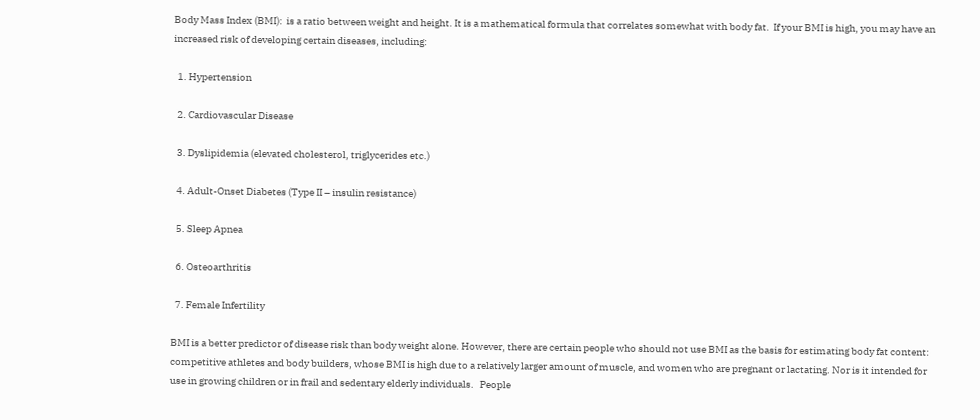Body Mass Index (BMI):  is a ratio between weight and height. It is a mathematical formula that correlates somewhat with body fat.  If your BMI is high, you may have an increased risk of developing certain diseases, including:

  1. Hypertension

  2. Cardiovascular Disease

  3. Dyslipidemia (elevated cholesterol, triglycerides etc.)

  4. Adult-Onset Diabetes (Type II – insulin resistance)

  5. Sleep Apnea

  6. Osteoarthritis

  7. Female Infertility

BMI is a better predictor of disease risk than body weight alone. However, there are certain people who should not use BMI as the basis for estimating body fat content: competitive athletes and body builders, whose BMI is high due to a relatively larger amount of muscle, and women who are pregnant or lactating. Nor is it intended for use in growing children or in frail and sedentary elderly individuals.   People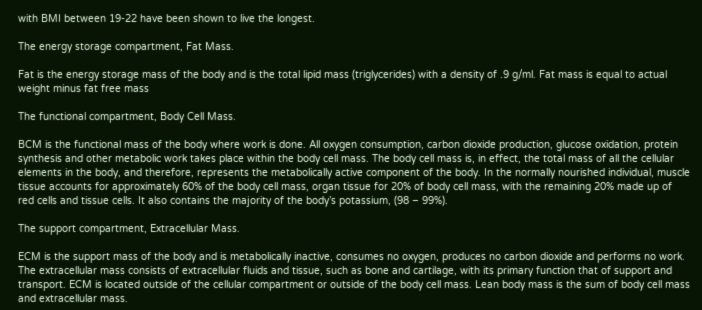with BMI between 19-22 have been shown to live the longest.

The energy storage compartment, Fat Mass.

Fat is the energy storage mass of the body and is the total lipid mass (triglycerides) with a density of .9 g/ml. Fat mass is equal to actual weight minus fat free mass

The functional compartment, Body Cell Mass.

BCM is the functional mass of the body where work is done. All oxygen consumption, carbon dioxide production, glucose oxidation, protein synthesis and other metabolic work takes place within the body cell mass. The body cell mass is, in effect, the total mass of all the cellular elements in the body, and therefore, represents the metabolically active component of the body. In the normally nourished individual, muscle tissue accounts for approximately 60% of the body cell mass, organ tissue for 20% of body cell mass, with the remaining 20% made up of red cells and tissue cells. It also contains the majority of the body’s potassium, (98 – 99%).

The support compartment, Extracellular Mass.

ECM is the support mass of the body and is metabolically inactive, consumes no oxygen, produces no carbon dioxide and performs no work. The extracellular mass consists of extracellular fluids and tissue, such as bone and cartilage, with its primary function that of support and transport. ECM is located outside of the cellular compartment or outside of the body cell mass. Lean body mass is the sum of body cell mass and extracellular mass.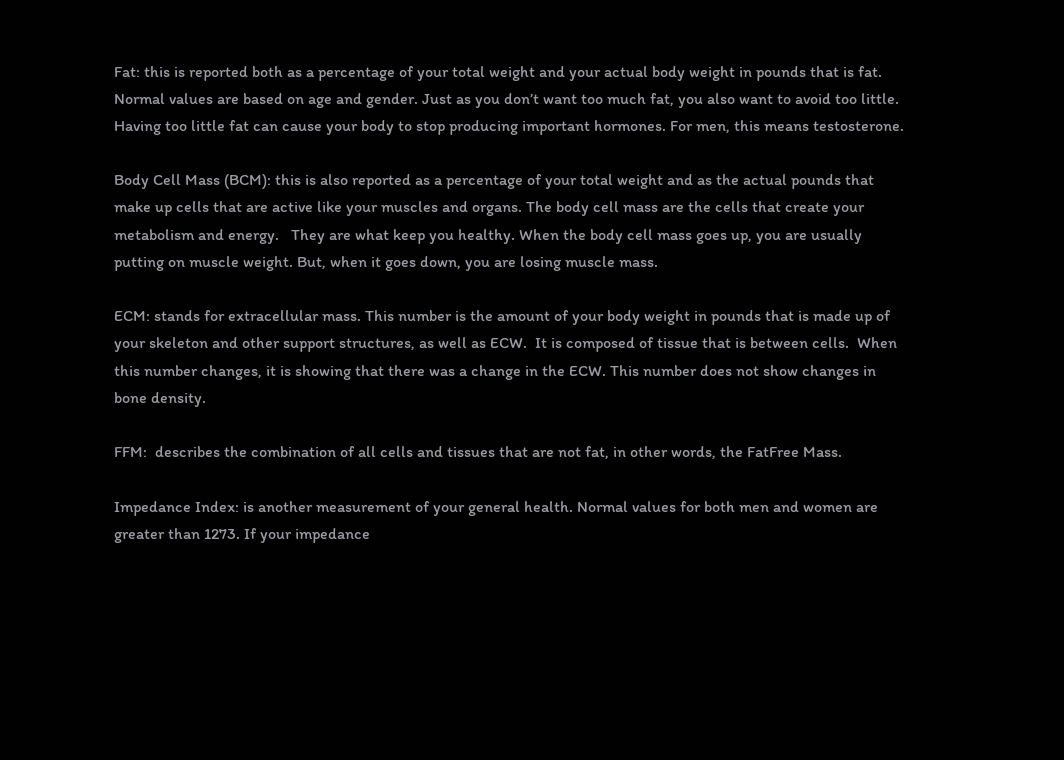Fat: this is reported both as a percentage of your total weight and your actual body weight in pounds that is fat.  Normal values are based on age and gender. Just as you don’t want too much fat, you also want to avoid too little.  Having too little fat can cause your body to stop producing important hormones. For men, this means testosterone.

Body Cell Mass (BCM): this is also reported as a percentage of your total weight and as the actual pounds that make up cells that are active like your muscles and organs. The body cell mass are the cells that create your metabolism and energy.   They are what keep you healthy. When the body cell mass goes up, you are usually putting on muscle weight. But, when it goes down, you are losing muscle mass.

ECM: stands for extracellular mass. This number is the amount of your body weight in pounds that is made up of your skeleton and other support structures, as well as ECW.  It is composed of tissue that is between cells.  When this number changes, it is showing that there was a change in the ECW. This number does not show changes in bone density.

FFM:  describes the combination of all cells and tissues that are not fat, in other words, the FatFree Mass.

Impedance Index: is another measurement of your general health. Normal values for both men and women are greater than 1273. If your impedance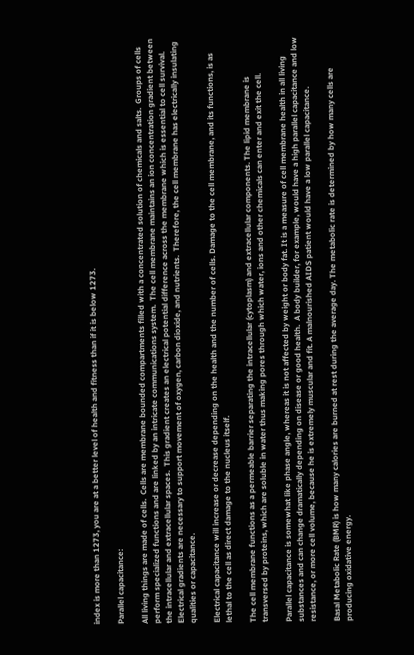index is more than 1273, you are at a better level of health and fitness than if it is below 1273.

Parallel capacitance:

All living things are made of cells.  Cells are membrane bounded compartments filled with a concentrated solution of chemicals and salts.  Groups of cells perform specialized functions and are linked by an intricate communications system.  The cell membrane maintains an ion concentration gradient between the intracellular and extracellular spaces.  This gradient creates an electrical potential difference across the membrane which is essential to cell survival.  Electrical gradients are necessary to support movement of oxygen, carbon dioxide, and nutrients.  Therefore, the cell membrane has electrically insulating qualities or capacitance.

Electrical capacitance will increase or decrease depending on the health and the number of cells. Damage to the cell membrane, and its functions, is as lethal to the cell as direct damage to the nucleus itself.

The cell membrane functions as a permeable barrier separating the intracellular (cytoplasm) and extracellular components. The lipid membrane is transversed by proteins, which are soluble in water thus making pores through which water, ions and other chemicals can enter and exit the cell.

Parallel capacitance is somewhat like phase angle, whereas it is not affected by weight or body fat. It is a measure of cell membrane health in all living substances and can change dramatically depending on disease or good health.  A body builder, for example, would have a high parallel capacitance and low resistance, or more cell volume, because he is extremely muscular and fit. A malnourished AIDS patient would have a low parallel capacitance.

Basal Metabolic Rate (BMR) is how many calories are burned at rest during the average day. The metabolic rate is determined by how many cells are producing oxidative energy.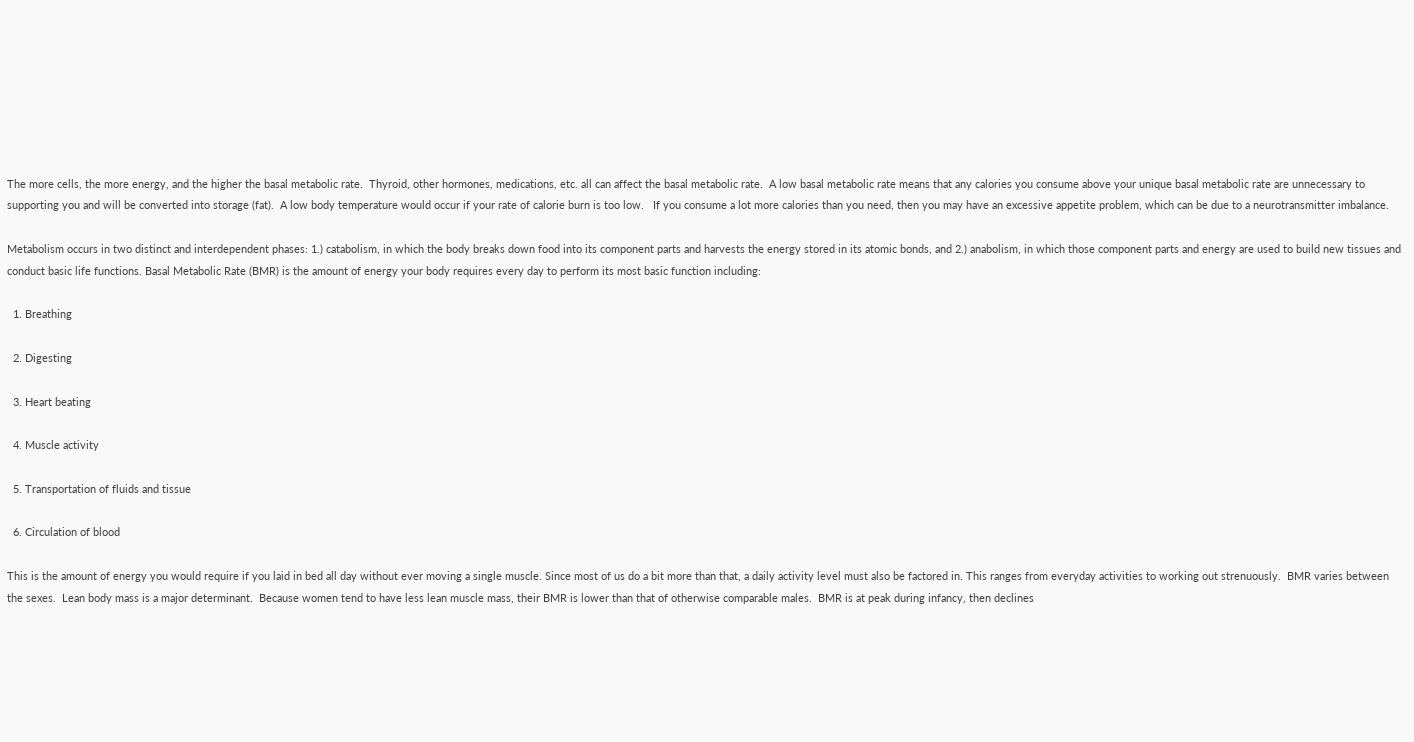The more cells, the more energy, and the higher the basal metabolic rate.  Thyroid, other hormones, medications, etc. all can affect the basal metabolic rate.  A low basal metabolic rate means that any calories you consume above your unique basal metabolic rate are unnecessary to supporting you and will be converted into storage (fat).  A low body temperature would occur if your rate of calorie burn is too low.   If you consume a lot more calories than you need, then you may have an excessive appetite problem, which can be due to a neurotransmitter imbalance.

Metabolism occurs in two distinct and interdependent phases: 1.) catabolism, in which the body breaks down food into its component parts and harvests the energy stored in its atomic bonds, and 2.) anabolism, in which those component parts and energy are used to build new tissues and conduct basic life functions. Basal Metabolic Rate (BMR) is the amount of energy your body requires every day to perform its most basic function including:

  1. Breathing

  2. Digesting

  3. Heart beating

  4. Muscle activity

  5. Transportation of fluids and tissue

  6. Circulation of blood

This is the amount of energy you would require if you laid in bed all day without ever moving a single muscle. Since most of us do a bit more than that, a daily activity level must also be factored in. This ranges from everyday activities to working out strenuously.  BMR varies between the sexes.  Lean body mass is a major determinant.  Because women tend to have less lean muscle mass, their BMR is lower than that of otherwise comparable males.  BMR is at peak during infancy, then declines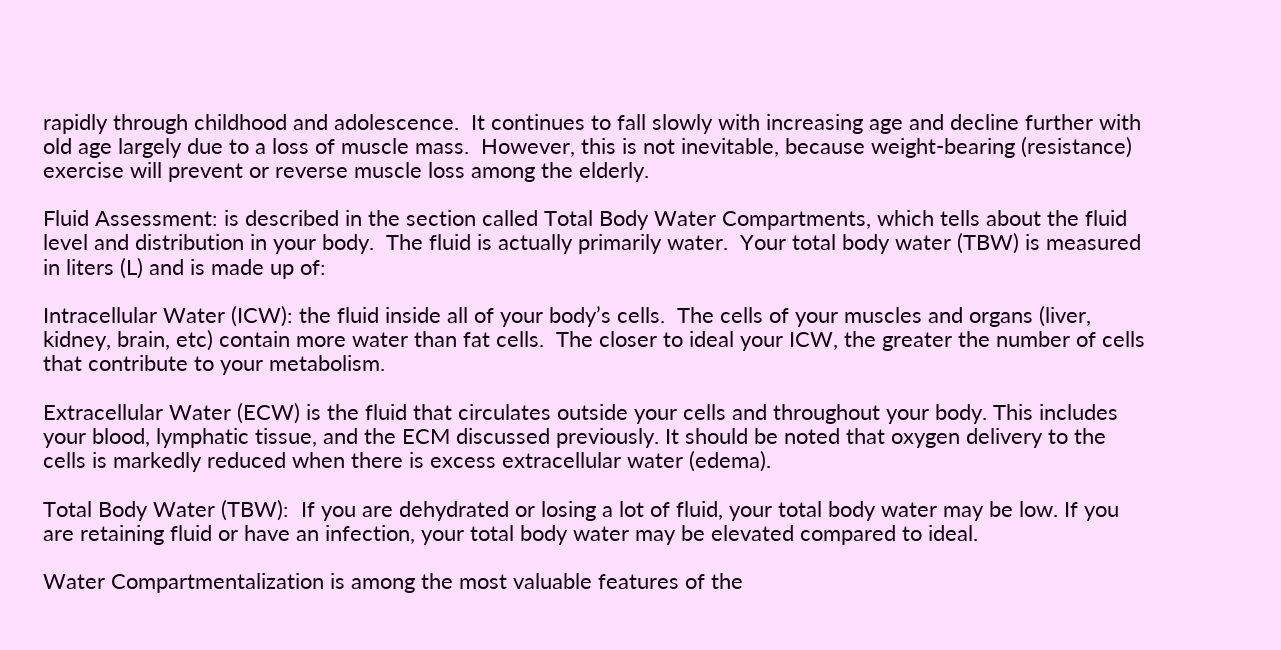rapidly through childhood and adolescence.  It continues to fall slowly with increasing age and decline further with old age largely due to a loss of muscle mass.  However, this is not inevitable, because weight-bearing (resistance) exercise will prevent or reverse muscle loss among the elderly.

Fluid Assessment: is described in the section called Total Body Water Compartments, which tells about the fluid level and distribution in your body.  The fluid is actually primarily water.  Your total body water (TBW) is measured in liters (L) and is made up of:

Intracellular Water (ICW): the fluid inside all of your body’s cells.  The cells of your muscles and organs (liver, kidney, brain, etc) contain more water than fat cells.  The closer to ideal your ICW, the greater the number of cells that contribute to your metabolism.

Extracellular Water (ECW) is the fluid that circulates outside your cells and throughout your body. This includes your blood, lymphatic tissue, and the ECM discussed previously. It should be noted that oxygen delivery to the cells is markedly reduced when there is excess extracellular water (edema).

Total Body Water (TBW):  If you are dehydrated or losing a lot of fluid, your total body water may be low. If you are retaining fluid or have an infection, your total body water may be elevated compared to ideal.

Water Compartmentalization is among the most valuable features of the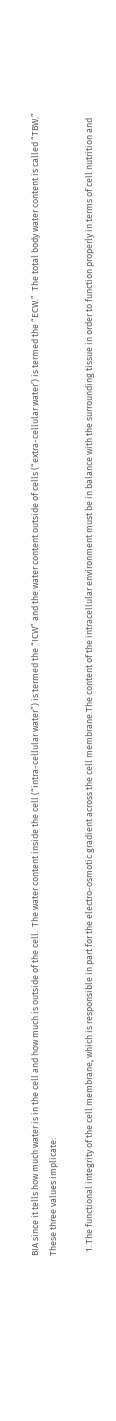BIA since it tells how much water is in the cell and how much is outside of the cell.  The water content inside the cell (“intra-cellular water”) is termed the “ICW” and the water content outside of cells (“extra-cellular water’) is termed the “ECW.”  The total body water content is called “TBW.”  These three values implicate:

  1. The functional integrity of the cell membrane, which is responsible in part for the electro-osmotic gradient across the cell membrane.The content of the intracellular environment must be in balance with the surrounding tissue in order to function properly in terms of cell nutrition and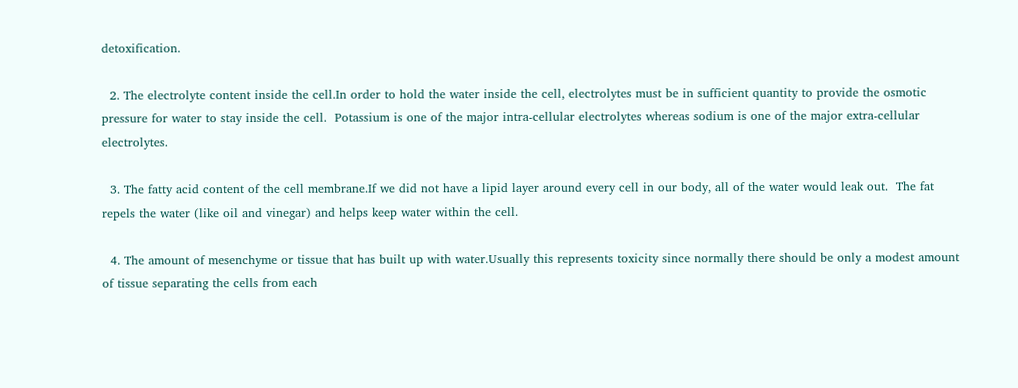detoxification.

  2. The electrolyte content inside the cell.In order to hold the water inside the cell, electrolytes must be in sufficient quantity to provide the osmotic pressure for water to stay inside the cell.  Potassium is one of the major intra-cellular electrolytes whereas sodium is one of the major extra-cellular electrolytes.

  3. The fatty acid content of the cell membrane.If we did not have a lipid layer around every cell in our body, all of the water would leak out.  The fat repels the water (like oil and vinegar) and helps keep water within the cell.

  4. The amount of mesenchyme or tissue that has built up with water.Usually this represents toxicity since normally there should be only a modest amount of tissue separating the cells from each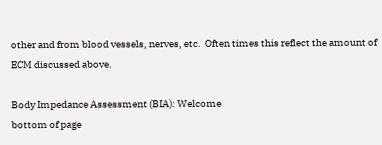other and from blood vessels, nerves, etc.  Often times this reflect the amount of ECM discussed above.

Body Impedance Assessment (BIA): Welcome
bottom of page